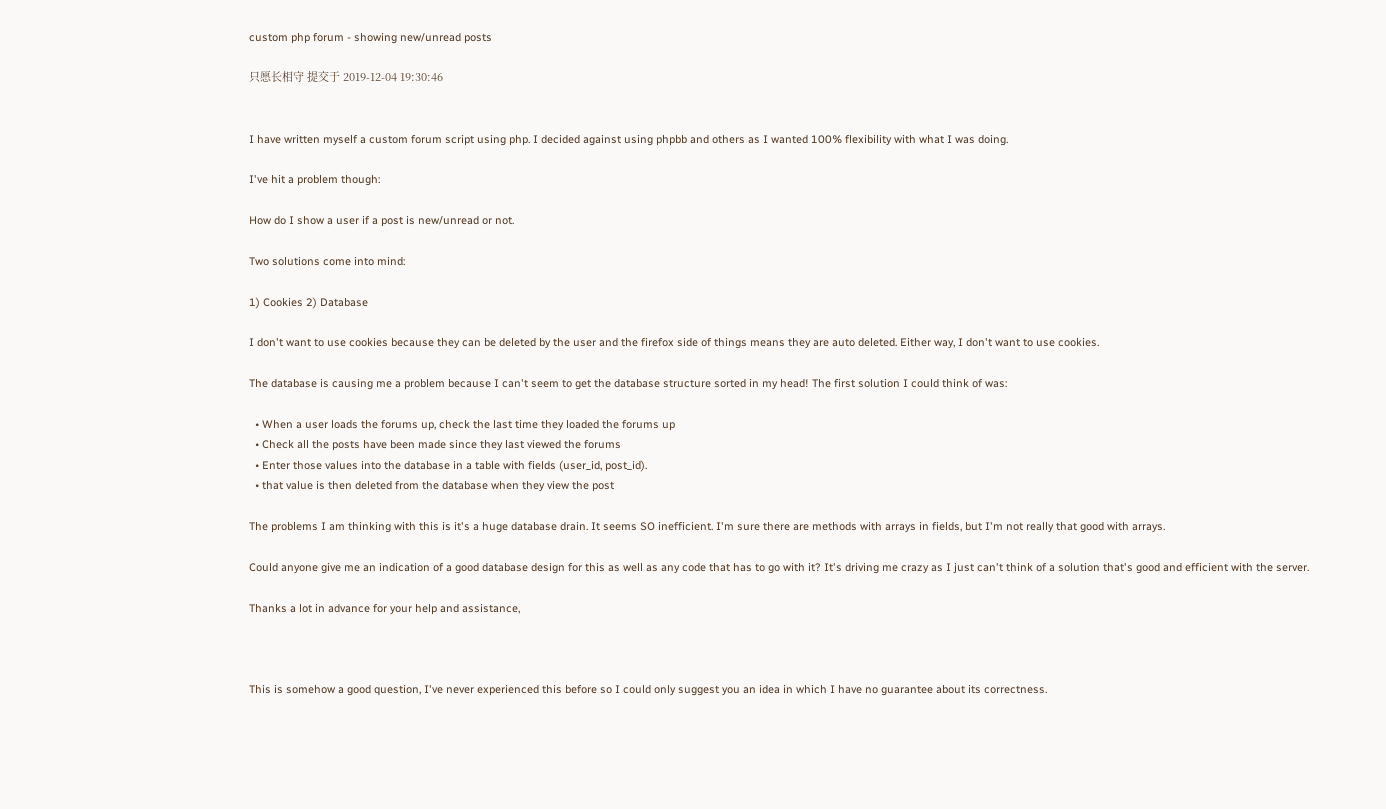custom php forum - showing new/unread posts

只愿长相守 提交于 2019-12-04 19:30:46


I have written myself a custom forum script using php. I decided against using phpbb and others as I wanted 100% flexibility with what I was doing.

I've hit a problem though:

How do I show a user if a post is new/unread or not.

Two solutions come into mind:

1) Cookies 2) Database

I don't want to use cookies because they can be deleted by the user and the firefox side of things means they are auto deleted. Either way, I don't want to use cookies.

The database is causing me a problem because I can't seem to get the database structure sorted in my head! The first solution I could think of was:

  • When a user loads the forums up, check the last time they loaded the forums up
  • Check all the posts have been made since they last viewed the forums
  • Enter those values into the database in a table with fields (user_id, post_id).
  • that value is then deleted from the database when they view the post

The problems I am thinking with this is it's a huge database drain. It seems SO inefficient. I'm sure there are methods with arrays in fields, but I'm not really that good with arrays.

Could anyone give me an indication of a good database design for this as well as any code that has to go with it? It's driving me crazy as I just can't think of a solution that's good and efficient with the server.

Thanks a lot in advance for your help and assistance,



This is somehow a good question, I've never experienced this before so I could only suggest you an idea in which I have no guarantee about its correctness.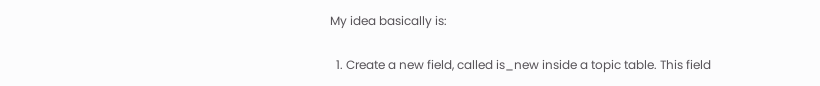My idea basically is:

  1. Create a new field, called is_new inside a topic table. This field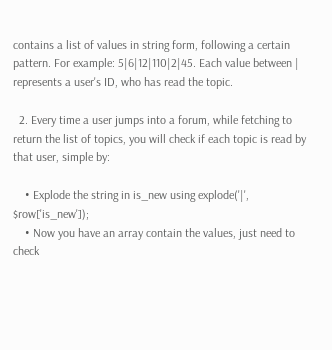contains a list of values in string form, following a certain pattern. For example: 5|6|12|110|2|45. Each value between | represents a user's ID, who has read the topic.

  2. Every time a user jumps into a forum, while fetching to return the list of topics, you will check if each topic is read by that user, simple by:

    • Explode the string in is_new using explode('|', $row['is_new']);
    • Now you have an array contain the values, just need to check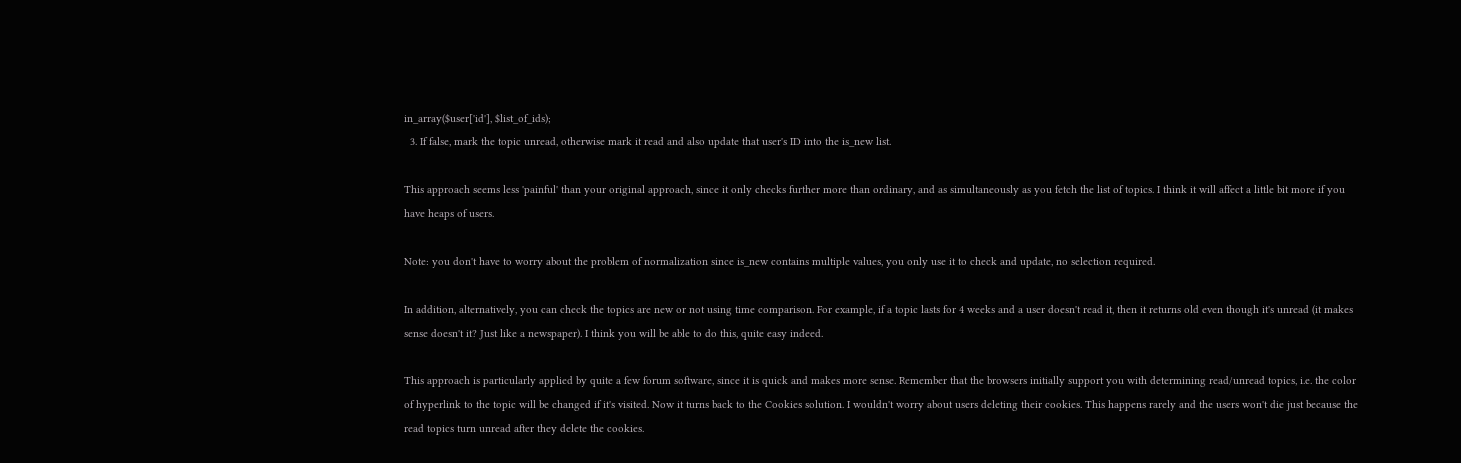in_array($user['id'], $list_of_ids);
  3. If false, mark the topic unread, otherwise mark it read and also update that user's ID into the is_new list.

This approach seems less 'painful' than your original approach, since it only checks further more than ordinary, and as simultaneously as you fetch the list of topics. I think it will affect a little bit more if you have heaps of users.

Note: you don't have to worry about the problem of normalization since is_new contains multiple values, you only use it to check and update, no selection required.

In addition, alternatively, you can check the topics are new or not using time comparison. For example, if a topic lasts for 4 weeks and a user doesn't read it, then it returns old even though it's unread (it makes sense doesn't it? Just like a newspaper). I think you will be able to do this, quite easy indeed.

This approach is particularly applied by quite a few forum software, since it is quick and makes more sense. Remember that the browsers initially support you with determining read/unread topics, i.e. the color of hyperlink to the topic will be changed if it's visited. Now it turns back to the Cookies solution. I wouldn't worry about users deleting their cookies. This happens rarely and the users won't die just because the read topics turn unread after they delete the cookies.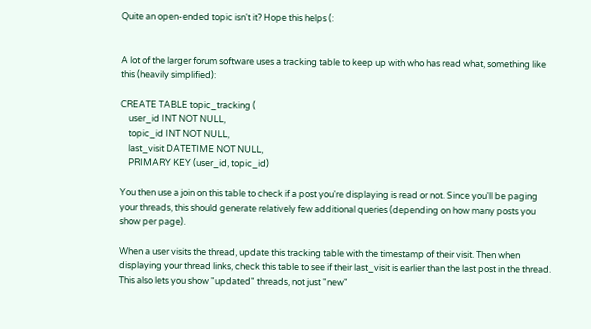Quite an open-ended topic isn't it? Hope this helps (:


A lot of the larger forum software uses a tracking table to keep up with who has read what, something like this (heavily simplified):

CREATE TABLE topic_tracking (
    user_id INT NOT NULL,
    topic_id INT NOT NULL,
    last_visit DATETIME NOT NULL,
    PRIMARY KEY (user_id, topic_id)

You then use a join on this table to check if a post you're displaying is read or not. Since you'll be paging your threads, this should generate relatively few additional queries (depending on how many posts you show per page).

When a user visits the thread, update this tracking table with the timestamp of their visit. Then when displaying your thread links, check this table to see if their last_visit is earlier than the last post in the thread. This also lets you show "updated" threads, not just "new"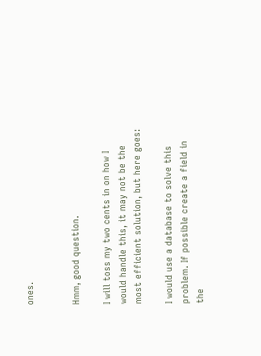ones.


Hmm, good question.

I will toss my two cents in on how I would handle this, it may not be the most efficient solution, but here goes:

I would use a database to solve this problem. If possible create a field in the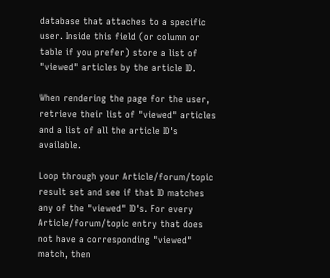database that attaches to a specific user. Inside this field (or column or table if you prefer) store a list of "viewed" articles by the article ID.

When rendering the page for the user, retrieve their list of "viewed" articles and a list of all the article ID's available.

Loop through your Article/forum/topic result set and see if that ID matches any of the "viewed" ID's. For every Article/forum/topic entry that does not have a corresponding "viewed" match, then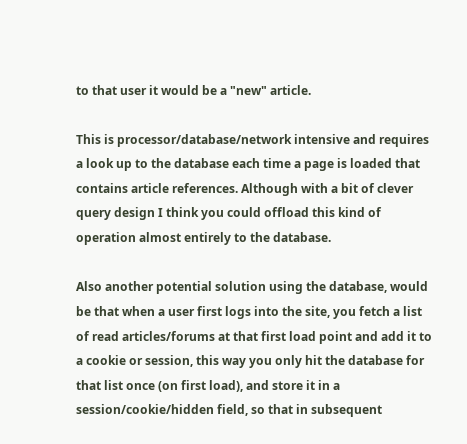to that user it would be a "new" article.

This is processor/database/network intensive and requires a look up to the database each time a page is loaded that contains article references. Although with a bit of clever query design I think you could offload this kind of operation almost entirely to the database.

Also another potential solution using the database, would be that when a user first logs into the site, you fetch a list of read articles/forums at that first load point and add it to a cookie or session, this way you only hit the database for that list once (on first load), and store it in a session/cookie/hidden field, so that in subsequent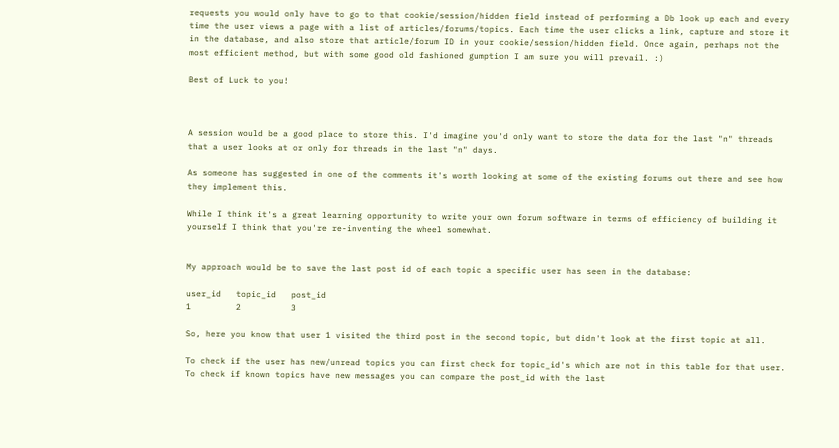requests you would only have to go to that cookie/session/hidden field instead of performing a Db look up each and every time the user views a page with a list of articles/forums/topics. Each time the user clicks a link, capture and store it in the database, and also store that article/forum ID in your cookie/session/hidden field. Once again, perhaps not the most efficient method, but with some good old fashioned gumption I am sure you will prevail. :)

Best of Luck to you!



A session would be a good place to store this. I'd imagine you'd only want to store the data for the last "n" threads that a user looks at or only for threads in the last "n" days.

As someone has suggested in one of the comments it's worth looking at some of the existing forums out there and see how they implement this.

While I think it's a great learning opportunity to write your own forum software in terms of efficiency of building it yourself I think that you're re-inventing the wheel somewhat.


My approach would be to save the last post id of each topic a specific user has seen in the database:

user_id   topic_id   post_id
1         2          3

So, here you know that user 1 visited the third post in the second topic, but didn't look at the first topic at all.

To check if the user has new/unread topics you can first check for topic_id's which are not in this table for that user. To check if known topics have new messages you can compare the post_id with the last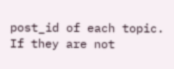post_id of each topic. If they are not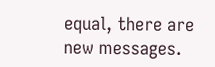equal, there are new messages.